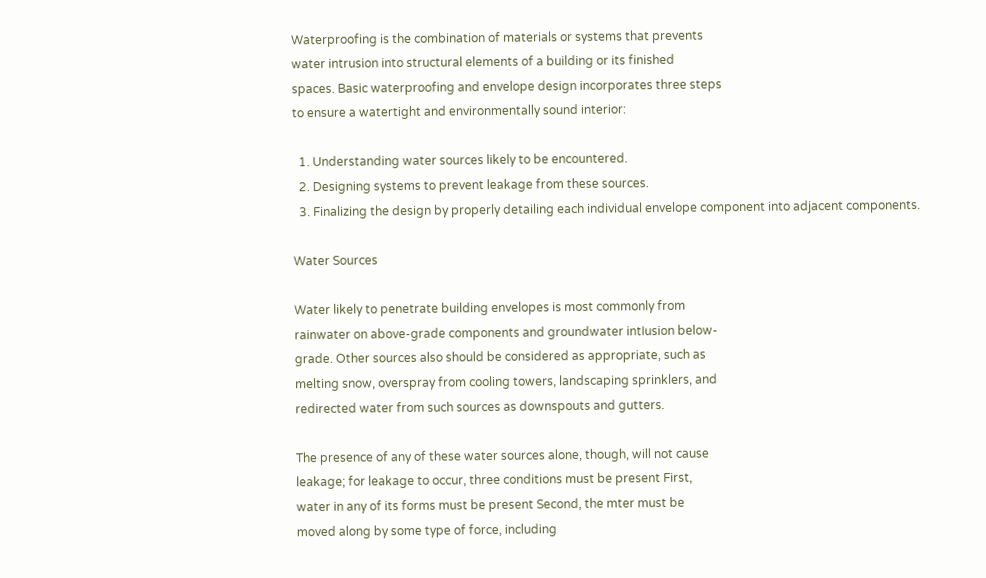Waterproofing is the combination of materials or systems that prevents
water intrusion into structural elements of a building or its finished
spaces. Basic waterproofing and envelope design incorporates three steps
to ensure a watertight and environmentally sound interior:

  1. Understanding water sources likely to be encountered.
  2. Designing systems to prevent leakage from these sources.
  3. Finalizing the design by properly detailing each individual envelope component into adjacent components.

Water Sources

Water likely to penetrate building envelopes is most commonly from
rainwater on above-grade components and groundwater intIusion below-
grade. Other sources also should be considered as appropriate, such as
melting snow, overspray from cooling towers, landscaping sprinklers, and
redirected water from such sources as downspouts and gutters.

The presence of any of these water sources alone, though, will not cause
leakage; for leakage to occur, three conditions must be present First,
water in any of its forms must be present Second, the mter must be
moved along by some type of force, including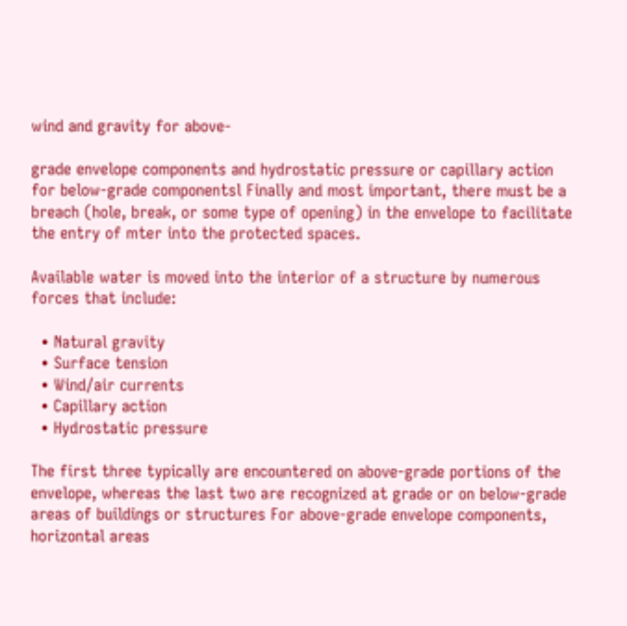wind and gravity for above-

grade envelope components and hydrostatic pressure or capillary action
for below-grade componentsl Finally and most important, there must be a
breach (hole, break, or some type of opening) in the envelope to facilitate
the entry of mter into the protected spaces.

Available water is moved into the interior of a structure by numerous
forces that include:

  • Natural gravity
  • Surface tension
  • Wind/air currents
  • Capillary action
  • Hydrostatic pressure

The first three typically are encountered on above-grade portions of the
envelope, whereas the last two are recognized at grade or on below-grade
areas of buildings or structures For above-grade envelope components,
horizontal areas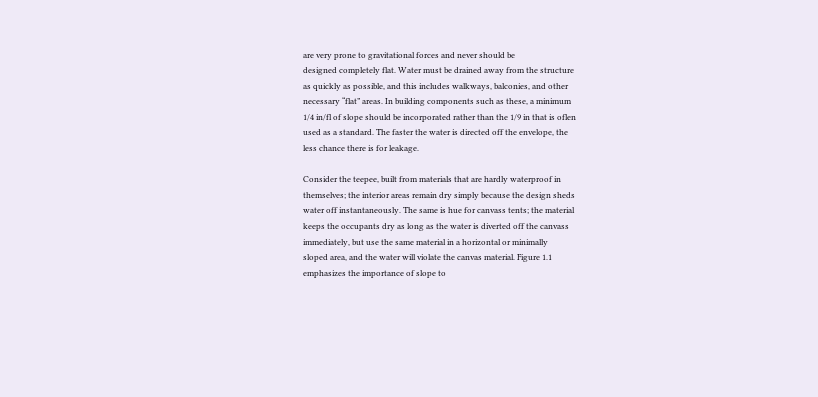are very prone to gravitational forces and never should be
designed completely flat. Water must be drained away from the structure
as quickly as possible, and this includes walkways, balconies, and other
necessary “flat” areas. In building components such as these, a minimum
1/4 in/fl of slope should be incorporated rather than the 1/9 in that is oflen
used as a standard. The faster the water is directed off the envelope, the
less chance there is for leakage.

Consider the teepee, built from materials that are hardly waterproof in
themselves; the interior areas remain dry simply because the design sheds
water off instantaneously. The same is hue for canvass tents; the material
keeps the occupants dry as long as the water is diverted off the canvass
immediately, but use the same material in a horizontal or minimally
sloped area, and the water will violate the canvas material. Figure 1.1
emphasizes the importance of slope to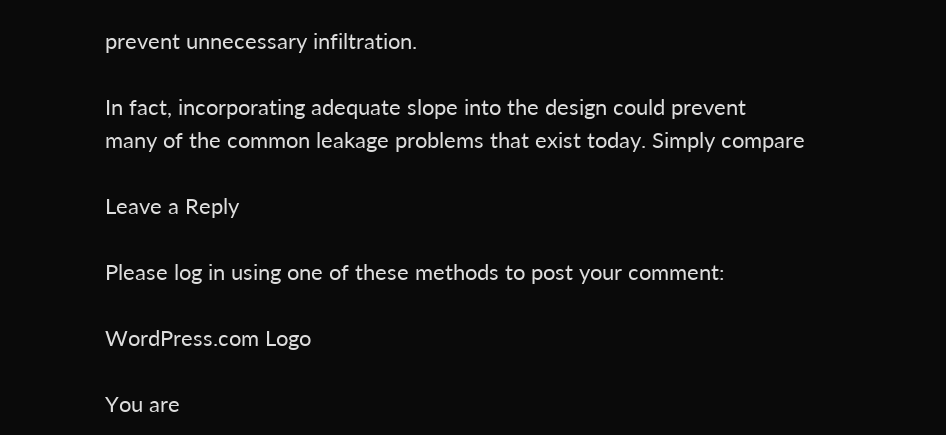prevent unnecessary infiltration.

In fact, incorporating adequate slope into the design could prevent
many of the common leakage problems that exist today. Simply compare

Leave a Reply

Please log in using one of these methods to post your comment:

WordPress.com Logo

You are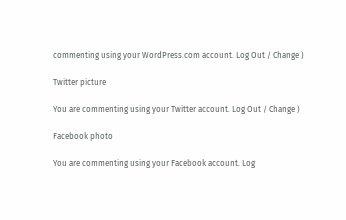commenting using your WordPress.com account. Log Out / Change )

Twitter picture

You are commenting using your Twitter account. Log Out / Change )

Facebook photo

You are commenting using your Facebook account. Log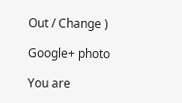Out / Change )

Google+ photo

You are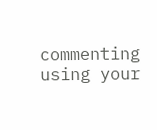commenting using your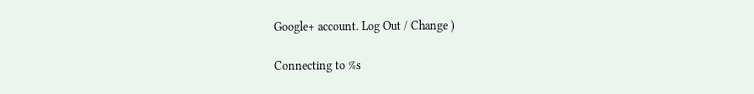Google+ account. Log Out / Change )

Connecting to %s